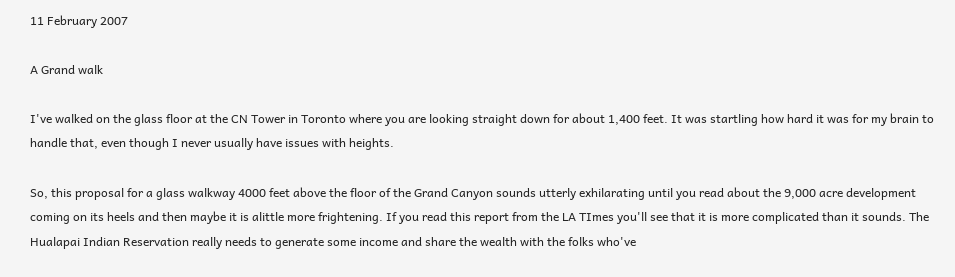11 February 2007

A Grand walk

I've walked on the glass floor at the CN Tower in Toronto where you are looking straight down for about 1,400 feet. It was startling how hard it was for my brain to handle that, even though I never usually have issues with heights.

So, this proposal for a glass walkway 4000 feet above the floor of the Grand Canyon sounds utterly exhilarating until you read about the 9,000 acre development coming on its heels and then maybe it is alittle more frightening. If you read this report from the LA TImes you'll see that it is more complicated than it sounds. The Hualapai Indian Reservation really needs to generate some income and share the wealth with the folks who've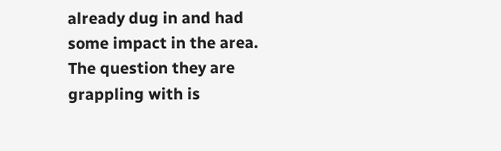already dug in and had some impact in the area. The question they are grappling with is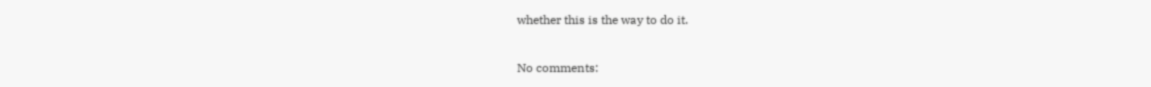whether this is the way to do it.

No comments: